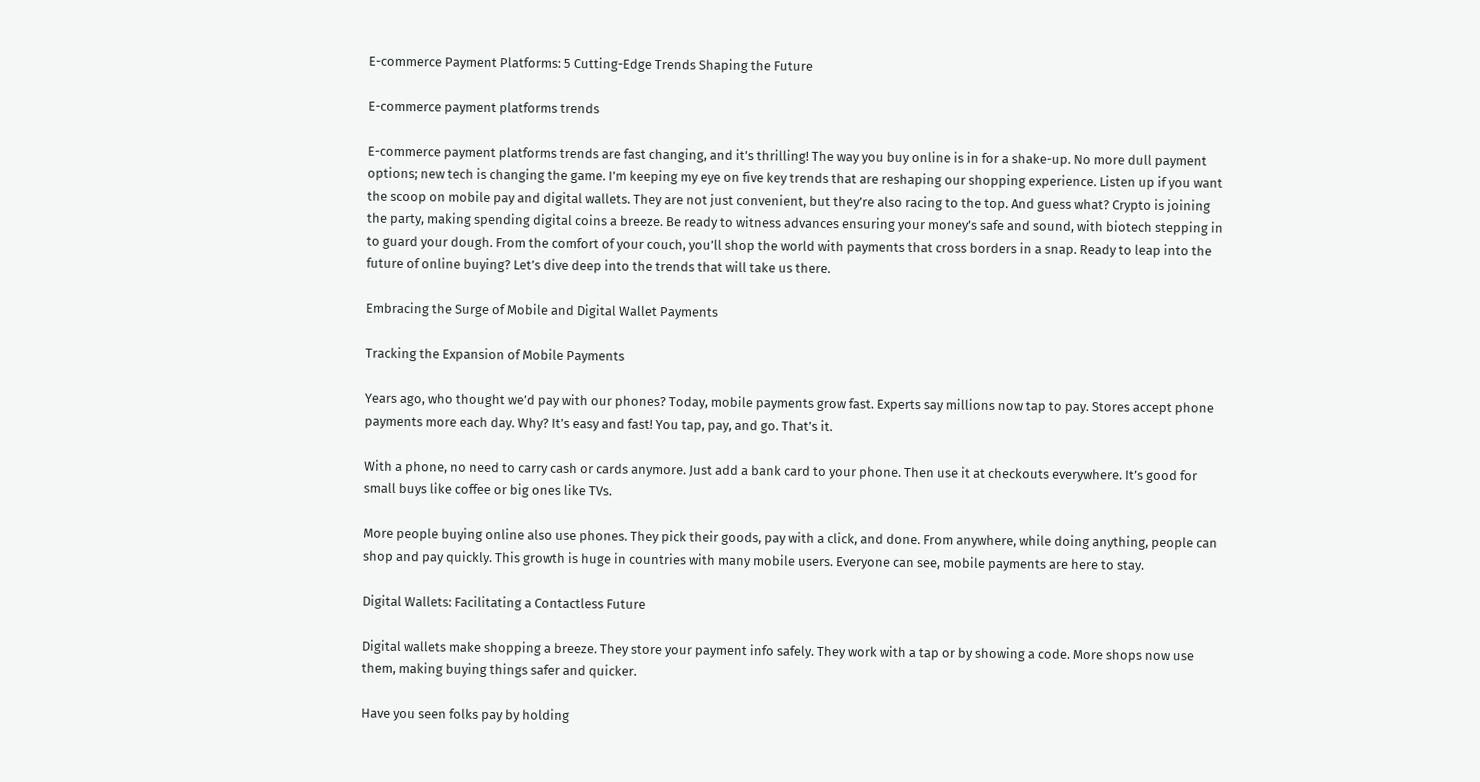E-commerce Payment Platforms: 5 Cutting-Edge Trends Shaping the Future

E-commerce payment platforms trends

E-commerce payment platforms trends are fast changing, and it’s thrilling! The way you buy online is in for a shake-up. No more dull payment options; new tech is changing the game. I’m keeping my eye on five key trends that are reshaping our shopping experience. Listen up if you want the scoop on mobile pay and digital wallets. They are not just convenient, but they’re also racing to the top. And guess what? Crypto is joining the party, making spending digital coins a breeze. Be ready to witness advances ensuring your money’s safe and sound, with biotech stepping in to guard your dough. From the comfort of your couch, you’ll shop the world with payments that cross borders in a snap. Ready to leap into the future of online buying? Let’s dive deep into the trends that will take us there.

Embracing the Surge of Mobile and Digital Wallet Payments

Tracking the Expansion of Mobile Payments

Years ago, who thought we’d pay with our phones? Today, mobile payments grow fast. Experts say millions now tap to pay. Stores accept phone payments more each day. Why? It’s easy and fast! You tap, pay, and go. That’s it.

With a phone, no need to carry cash or cards anymore. Just add a bank card to your phone. Then use it at checkouts everywhere. It’s good for small buys like coffee or big ones like TVs.

More people buying online also use phones. They pick their goods, pay with a click, and done. From anywhere, while doing anything, people can shop and pay quickly. This growth is huge in countries with many mobile users. Everyone can see, mobile payments are here to stay.

Digital Wallets: Facilitating a Contactless Future

Digital wallets make shopping a breeze. They store your payment info safely. They work with a tap or by showing a code. More shops now use them, making buying things safer and quicker.

Have you seen folks pay by holding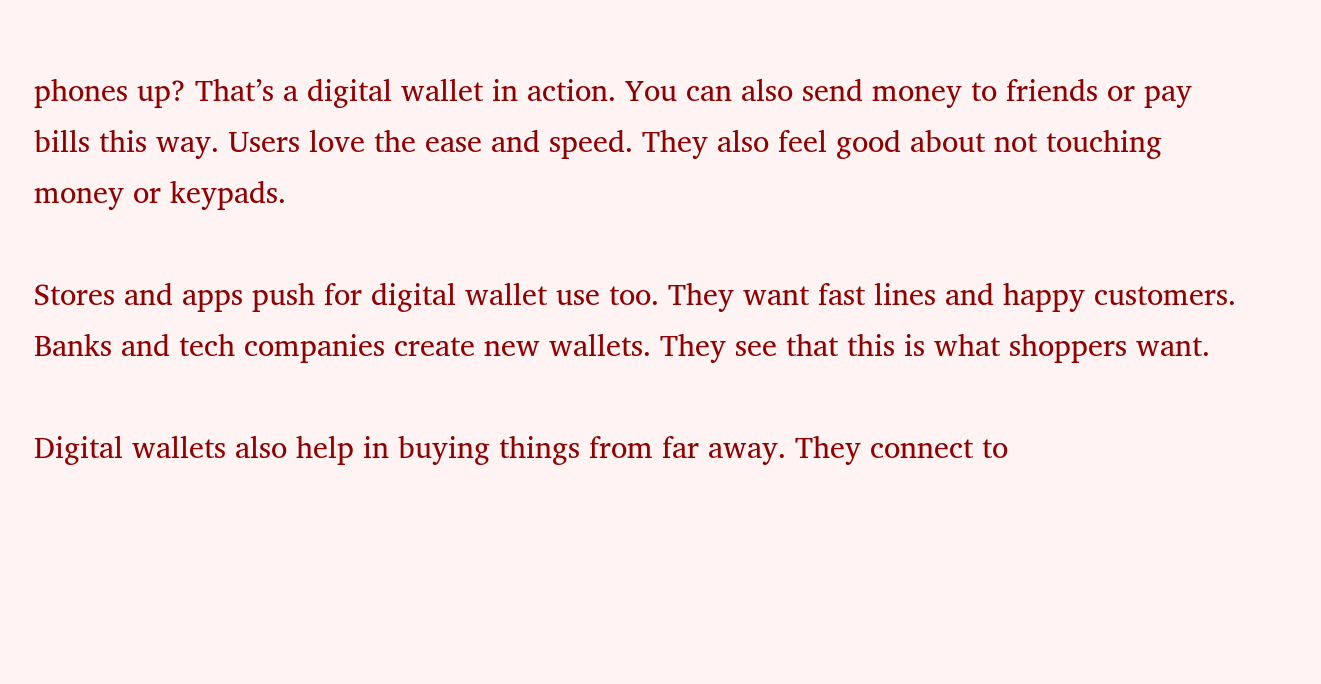phones up? That’s a digital wallet in action. You can also send money to friends or pay bills this way. Users love the ease and speed. They also feel good about not touching money or keypads.

Stores and apps push for digital wallet use too. They want fast lines and happy customers. Banks and tech companies create new wallets. They see that this is what shoppers want.

Digital wallets also help in buying things from far away. They connect to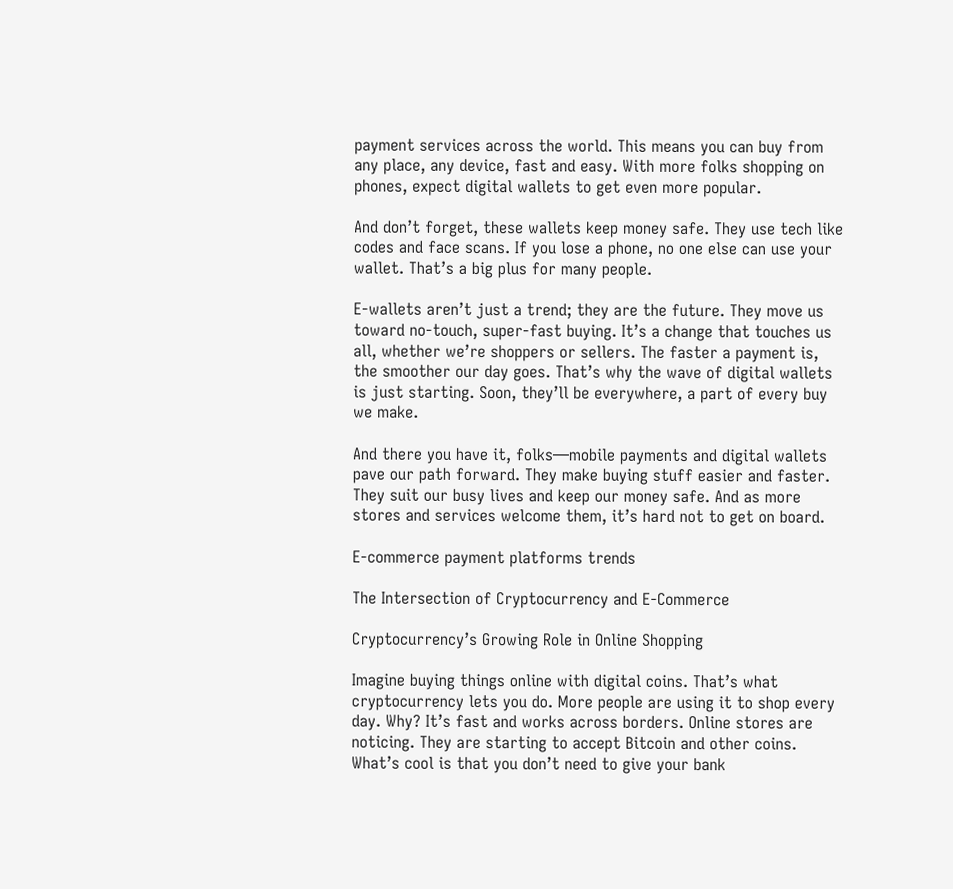payment services across the world. This means you can buy from any place, any device, fast and easy. With more folks shopping on phones, expect digital wallets to get even more popular.

And don’t forget, these wallets keep money safe. They use tech like codes and face scans. If you lose a phone, no one else can use your wallet. That’s a big plus for many people.

E-wallets aren’t just a trend; they are the future. They move us toward no-touch, super-fast buying. It’s a change that touches us all, whether we’re shoppers or sellers. The faster a payment is, the smoother our day goes. That’s why the wave of digital wallets is just starting. Soon, they’ll be everywhere, a part of every buy we make.

And there you have it, folks—mobile payments and digital wallets pave our path forward. They make buying stuff easier and faster. They suit our busy lives and keep our money safe. And as more stores and services welcome them, it’s hard not to get on board.

E-commerce payment platforms trends

The Intersection of Cryptocurrency and E-Commerce

Cryptocurrency’s Growing Role in Online Shopping

Imagine buying things online with digital coins. That’s what cryptocurrency lets you do. More people are using it to shop every day. Why? It’s fast and works across borders. Online stores are noticing. They are starting to accept Bitcoin and other coins. What’s cool is that you don’t need to give your bank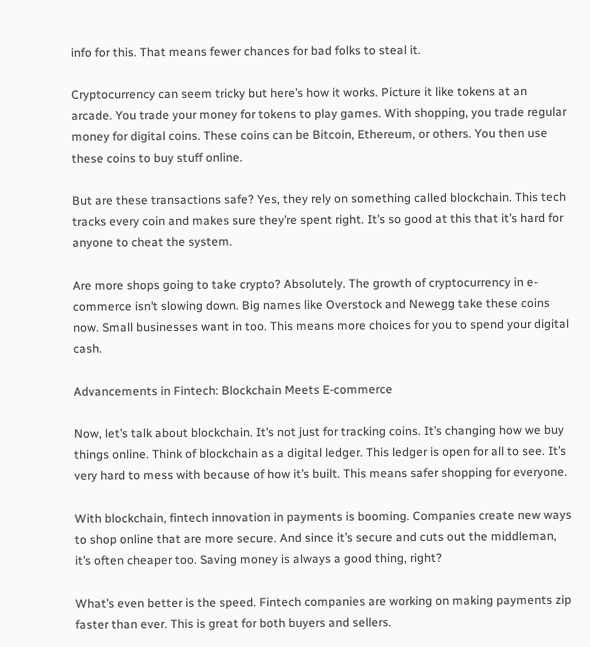info for this. That means fewer chances for bad folks to steal it.

Cryptocurrency can seem tricky but here’s how it works. Picture it like tokens at an arcade. You trade your money for tokens to play games. With shopping, you trade regular money for digital coins. These coins can be Bitcoin, Ethereum, or others. You then use these coins to buy stuff online.

But are these transactions safe? Yes, they rely on something called blockchain. This tech tracks every coin and makes sure they’re spent right. It’s so good at this that it’s hard for anyone to cheat the system.

Are more shops going to take crypto? Absolutely. The growth of cryptocurrency in e-commerce isn’t slowing down. Big names like Overstock and Newegg take these coins now. Small businesses want in too. This means more choices for you to spend your digital cash.

Advancements in Fintech: Blockchain Meets E-commerce

Now, let’s talk about blockchain. It’s not just for tracking coins. It’s changing how we buy things online. Think of blockchain as a digital ledger. This ledger is open for all to see. It’s very hard to mess with because of how it’s built. This means safer shopping for everyone.

With blockchain, fintech innovation in payments is booming. Companies create new ways to shop online that are more secure. And since it’s secure and cuts out the middleman, it’s often cheaper too. Saving money is always a good thing, right?

What’s even better is the speed. Fintech companies are working on making payments zip faster than ever. This is great for both buyers and sellers.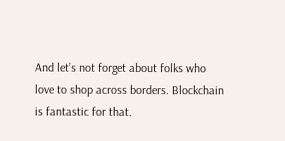And let’s not forget about folks who love to shop across borders. Blockchain is fantastic for that.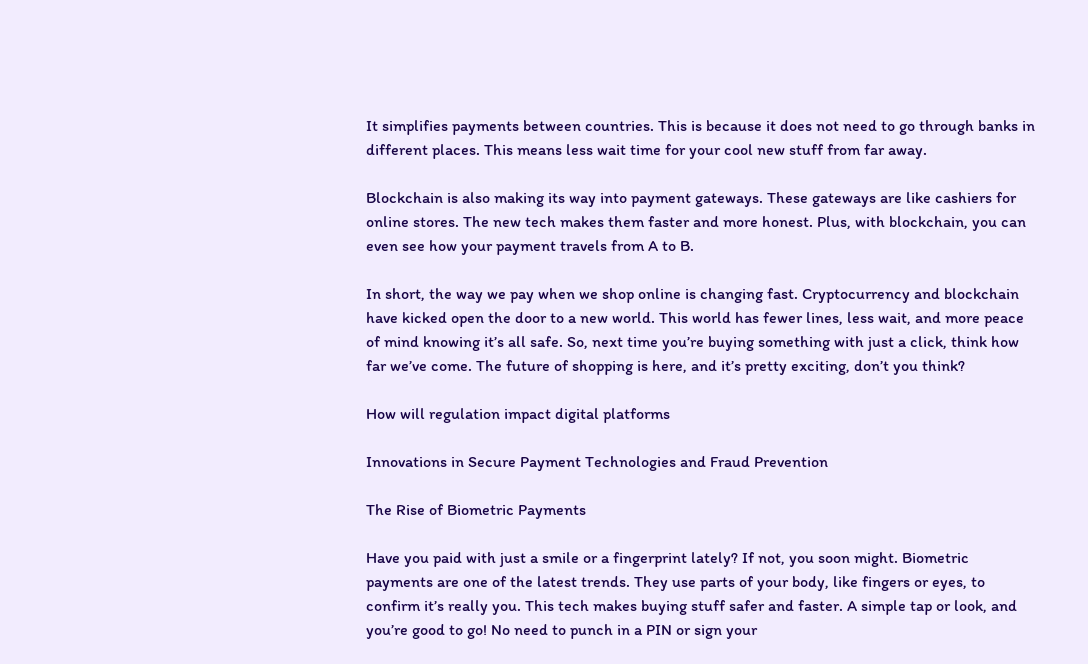It simplifies payments between countries. This is because it does not need to go through banks in different places. This means less wait time for your cool new stuff from far away.

Blockchain is also making its way into payment gateways. These gateways are like cashiers for online stores. The new tech makes them faster and more honest. Plus, with blockchain, you can even see how your payment travels from A to B.

In short, the way we pay when we shop online is changing fast. Cryptocurrency and blockchain have kicked open the door to a new world. This world has fewer lines, less wait, and more peace of mind knowing it’s all safe. So, next time you’re buying something with just a click, think how far we’ve come. The future of shopping is here, and it’s pretty exciting, don’t you think?

How will regulation impact digital platforms

Innovations in Secure Payment Technologies and Fraud Prevention

The Rise of Biometric Payments

Have you paid with just a smile or a fingerprint lately? If not, you soon might. Biometric payments are one of the latest trends. They use parts of your body, like fingers or eyes, to confirm it’s really you. This tech makes buying stuff safer and faster. A simple tap or look, and you’re good to go! No need to punch in a PIN or sign your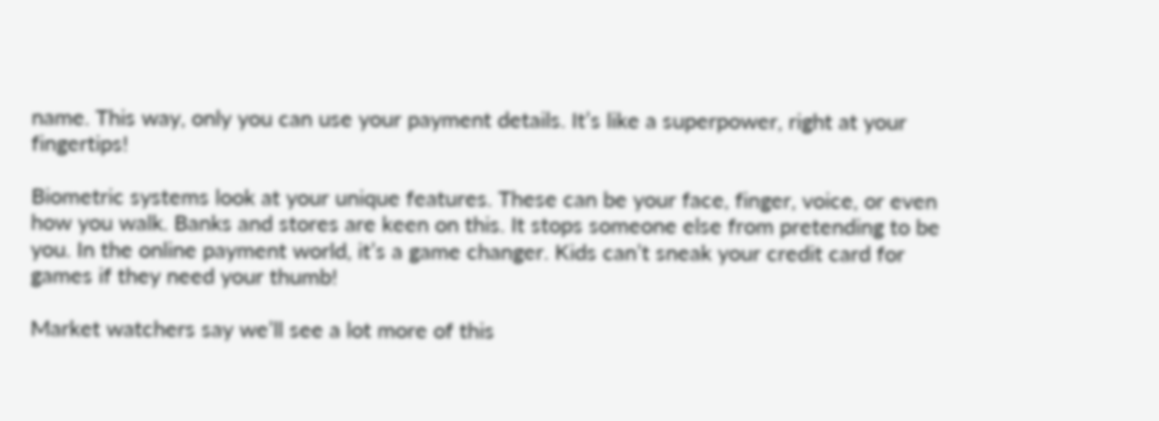name. This way, only you can use your payment details. It’s like a superpower, right at your fingertips!

Biometric systems look at your unique features. These can be your face, finger, voice, or even how you walk. Banks and stores are keen on this. It stops someone else from pretending to be you. In the online payment world, it’s a game changer. Kids can’t sneak your credit card for games if they need your thumb!

Market watchers say we’ll see a lot more of this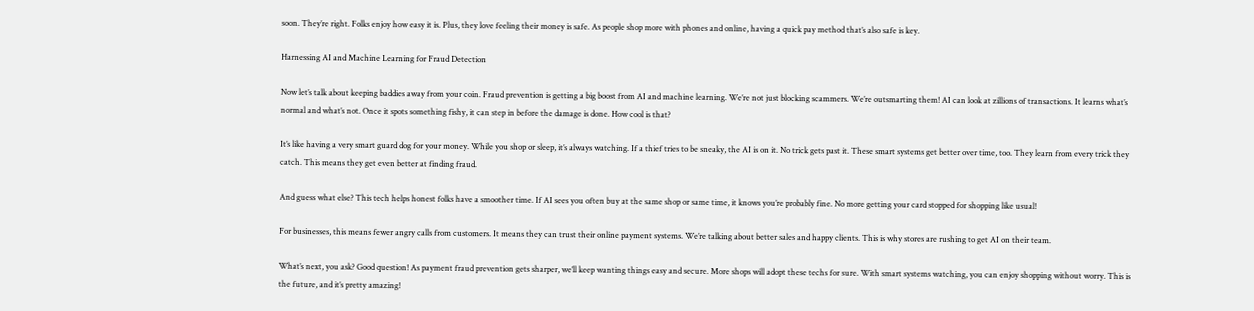soon. They’re right. Folks enjoy how easy it is. Plus, they love feeling their money is safe. As people shop more with phones and online, having a quick pay method that’s also safe is key.

Harnessing AI and Machine Learning for Fraud Detection

Now let’s talk about keeping baddies away from your coin. Fraud prevention is getting a big boost from AI and machine learning. We’re not just blocking scammers. We’re outsmarting them! AI can look at zillions of transactions. It learns what’s normal and what’s not. Once it spots something fishy, it can step in before the damage is done. How cool is that?

It’s like having a very smart guard dog for your money. While you shop or sleep, it’s always watching. If a thief tries to be sneaky, the AI is on it. No trick gets past it. These smart systems get better over time, too. They learn from every trick they catch. This means they get even better at finding fraud.

And guess what else? This tech helps honest folks have a smoother time. If AI sees you often buy at the same shop or same time, it knows you’re probably fine. No more getting your card stopped for shopping like usual!

For businesses, this means fewer angry calls from customers. It means they can trust their online payment systems. We’re talking about better sales and happy clients. This is why stores are rushing to get AI on their team.

What’s next, you ask? Good question! As payment fraud prevention gets sharper, we’ll keep wanting things easy and secure. More shops will adopt these techs for sure. With smart systems watching, you can enjoy shopping without worry. This is the future, and it’s pretty amazing!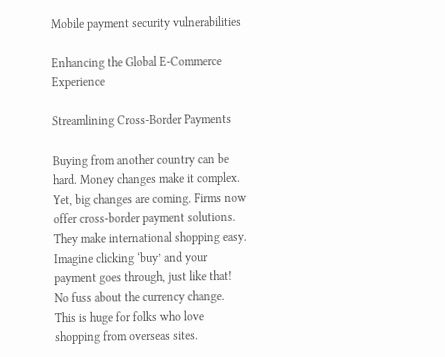Mobile payment security vulnerabilities

Enhancing the Global E-Commerce Experience

Streamlining Cross-Border Payments

Buying from another country can be hard. Money changes make it complex. Yet, big changes are coming. Firms now offer cross-border payment solutions. They make international shopping easy. Imagine clicking ‘buy’ and your payment goes through, just like that! No fuss about the currency change. This is huge for folks who love shopping from overseas sites.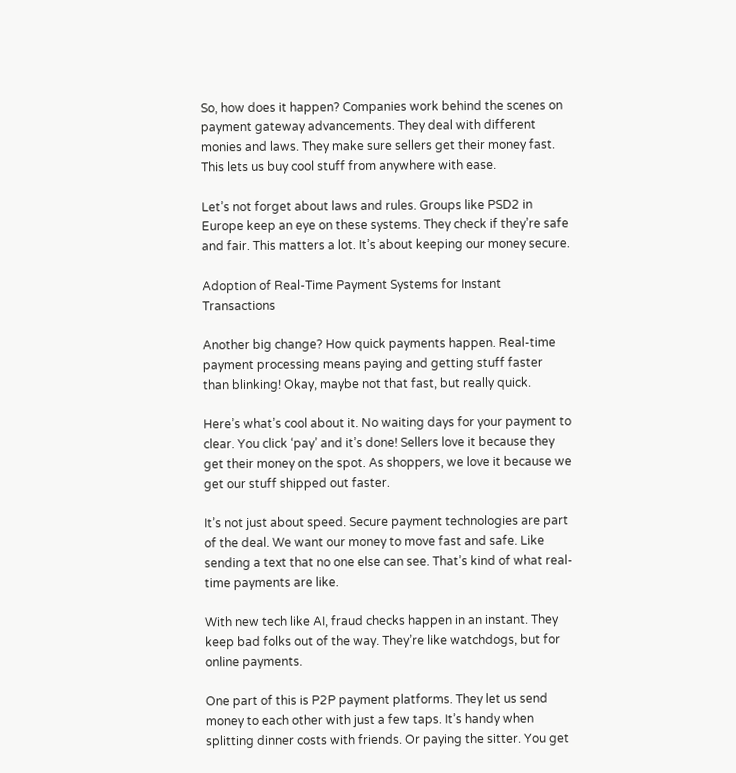So, how does it happen? Companies work behind the scenes on payment gateway advancements. They deal with different monies and laws. They make sure sellers get their money fast. This lets us buy cool stuff from anywhere with ease.

Let’s not forget about laws and rules. Groups like PSD2 in Europe keep an eye on these systems. They check if they’re safe and fair. This matters a lot. It’s about keeping our money secure.

Adoption of Real-Time Payment Systems for Instant Transactions

Another big change? How quick payments happen. Real-time payment processing means paying and getting stuff faster than blinking! Okay, maybe not that fast, but really quick.

Here’s what’s cool about it. No waiting days for your payment to clear. You click ‘pay’ and it’s done! Sellers love it because they get their money on the spot. As shoppers, we love it because we get our stuff shipped out faster.

It’s not just about speed. Secure payment technologies are part of the deal. We want our money to move fast and safe. Like sending a text that no one else can see. That’s kind of what real-time payments are like.

With new tech like AI, fraud checks happen in an instant. They keep bad folks out of the way. They’re like watchdogs, but for online payments.

One part of this is P2P payment platforms. They let us send money to each other with just a few taps. It’s handy when splitting dinner costs with friends. Or paying the sitter. You get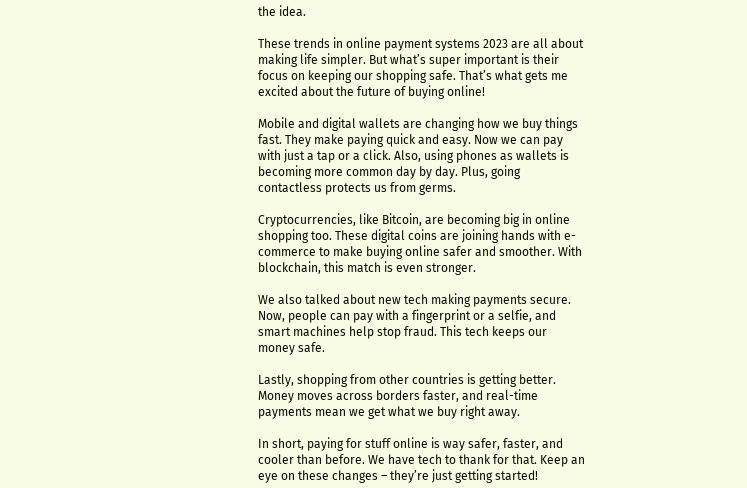the idea.

These trends in online payment systems 2023 are all about making life simpler. But what’s super important is their focus on keeping our shopping safe. That’s what gets me excited about the future of buying online!

Mobile and digital wallets are changing how we buy things fast. They make paying quick and easy. Now we can pay with just a tap or a click. Also, using phones as wallets is becoming more common day by day. Plus, going contactless protects us from germs.

Cryptocurrencies, like Bitcoin, are becoming big in online shopping too. These digital coins are joining hands with e-commerce to make buying online safer and smoother. With blockchain, this match is even stronger.

We also talked about new tech making payments secure. Now, people can pay with a fingerprint or a selfie, and smart machines help stop fraud. This tech keeps our money safe.

Lastly, shopping from other countries is getting better. Money moves across borders faster, and real-time payments mean we get what we buy right away.

In short, paying for stuff online is way safer, faster, and cooler than before. We have tech to thank for that. Keep an eye on these changes – they’re just getting started!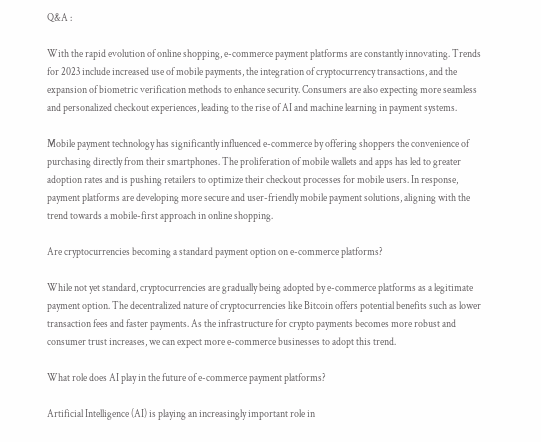Q&A :

With the rapid evolution of online shopping, e-commerce payment platforms are constantly innovating. Trends for 2023 include increased use of mobile payments, the integration of cryptocurrency transactions, and the expansion of biometric verification methods to enhance security. Consumers are also expecting more seamless and personalized checkout experiences, leading to the rise of AI and machine learning in payment systems.

Mobile payment technology has significantly influenced e-commerce by offering shoppers the convenience of purchasing directly from their smartphones. The proliferation of mobile wallets and apps has led to greater adoption rates and is pushing retailers to optimize their checkout processes for mobile users. In response, payment platforms are developing more secure and user-friendly mobile payment solutions, aligning with the trend towards a mobile-first approach in online shopping.

Are cryptocurrencies becoming a standard payment option on e-commerce platforms?

While not yet standard, cryptocurrencies are gradually being adopted by e-commerce platforms as a legitimate payment option. The decentralized nature of cryptocurrencies like Bitcoin offers potential benefits such as lower transaction fees and faster payments. As the infrastructure for crypto payments becomes more robust and consumer trust increases, we can expect more e-commerce businesses to adopt this trend.

What role does AI play in the future of e-commerce payment platforms?

Artificial Intelligence (AI) is playing an increasingly important role in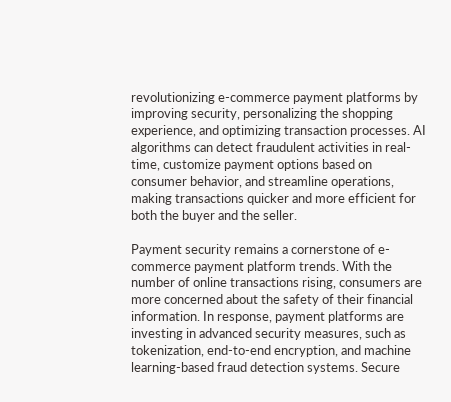revolutionizing e-commerce payment platforms by improving security, personalizing the shopping experience, and optimizing transaction processes. AI algorithms can detect fraudulent activities in real-time, customize payment options based on consumer behavior, and streamline operations, making transactions quicker and more efficient for both the buyer and the seller.

Payment security remains a cornerstone of e-commerce payment platform trends. With the number of online transactions rising, consumers are more concerned about the safety of their financial information. In response, payment platforms are investing in advanced security measures, such as tokenization, end-to-end encryption, and machine learning-based fraud detection systems. Secure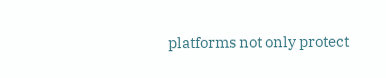platforms not only protect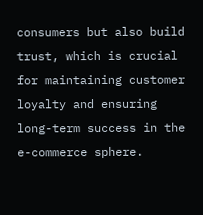consumers but also build trust, which is crucial for maintaining customer loyalty and ensuring long-term success in the e-commerce sphere.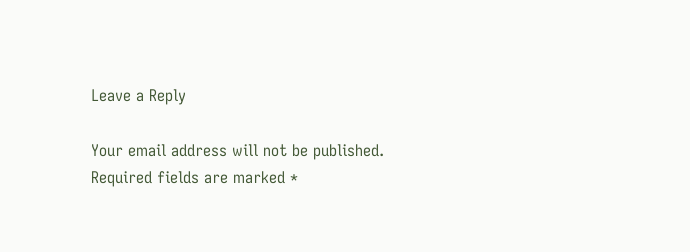Leave a Reply

Your email address will not be published. Required fields are marked *